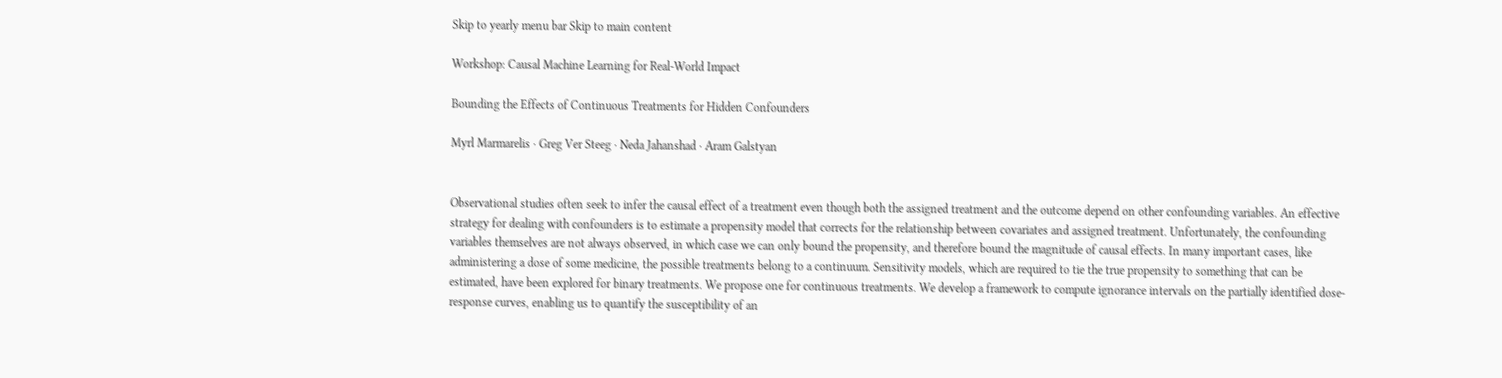Skip to yearly menu bar Skip to main content

Workshop: Causal Machine Learning for Real-World Impact

Bounding the Effects of Continuous Treatments for Hidden Confounders

Myrl Marmarelis · Greg Ver Steeg · Neda Jahanshad · Aram Galstyan


Observational studies often seek to infer the causal effect of a treatment even though both the assigned treatment and the outcome depend on other confounding variables. An effective strategy for dealing with confounders is to estimate a propensity model that corrects for the relationship between covariates and assigned treatment. Unfortunately, the confounding variables themselves are not always observed, in which case we can only bound the propensity, and therefore bound the magnitude of causal effects. In many important cases, like administering a dose of some medicine, the possible treatments belong to a continuum. Sensitivity models, which are required to tie the true propensity to something that can be estimated, have been explored for binary treatments. We propose one for continuous treatments. We develop a framework to compute ignorance intervals on the partially identified dose-response curves, enabling us to quantify the susceptibility of an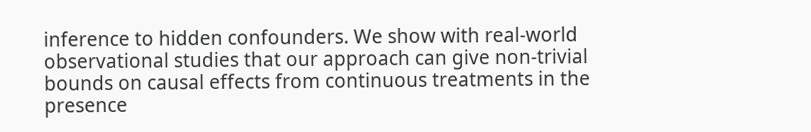inference to hidden confounders. We show with real-world observational studies that our approach can give non-trivial bounds on causal effects from continuous treatments in the presence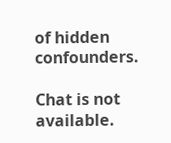of hidden confounders.

Chat is not available.